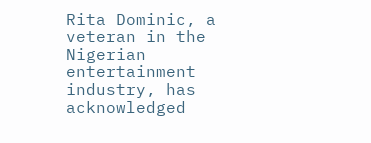Rita Dominic, a veteran in the Nigerian entertainment industry, has acknowledged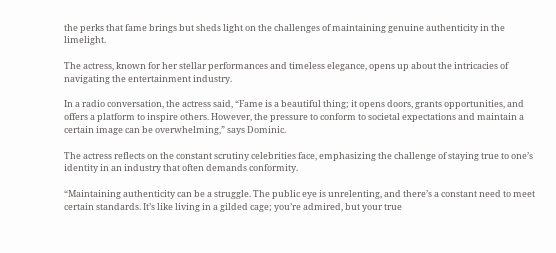the perks that fame brings but sheds light on the challenges of maintaining genuine authenticity in the limelight.

The actress, known for her stellar performances and timeless elegance, opens up about the intricacies of navigating the entertainment industry.

In a radio conversation, the actress said, “Fame is a beautiful thing; it opens doors, grants opportunities, and offers a platform to inspire others. However, the pressure to conform to societal expectations and maintain a certain image can be overwhelming,” says Dominic.

The actress reflects on the constant scrutiny celebrities face, emphasizing the challenge of staying true to one’s identity in an industry that often demands conformity.

“Maintaining authenticity can be a struggle. The public eye is unrelenting, and there’s a constant need to meet certain standards. It’s like living in a gilded cage; you’re admired, but your true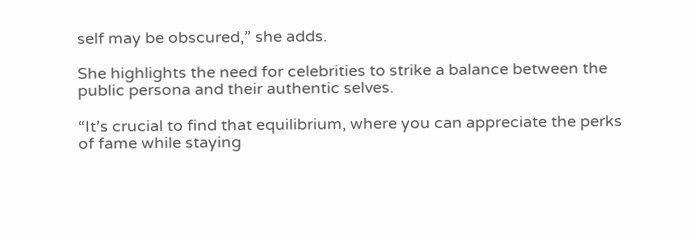self may be obscured,” she adds.

She highlights the need for celebrities to strike a balance between the public persona and their authentic selves.

“It’s crucial to find that equilibrium, where you can appreciate the perks of fame while staying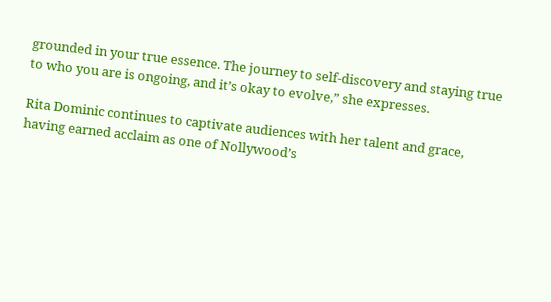grounded in your true essence. The journey to self-discovery and staying true to who you are is ongoing, and it’s okay to evolve,” she expresses.

Rita Dominic continues to captivate audiences with her talent and grace, having earned acclaim as one of Nollywood’s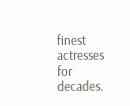finest actresses for decades.